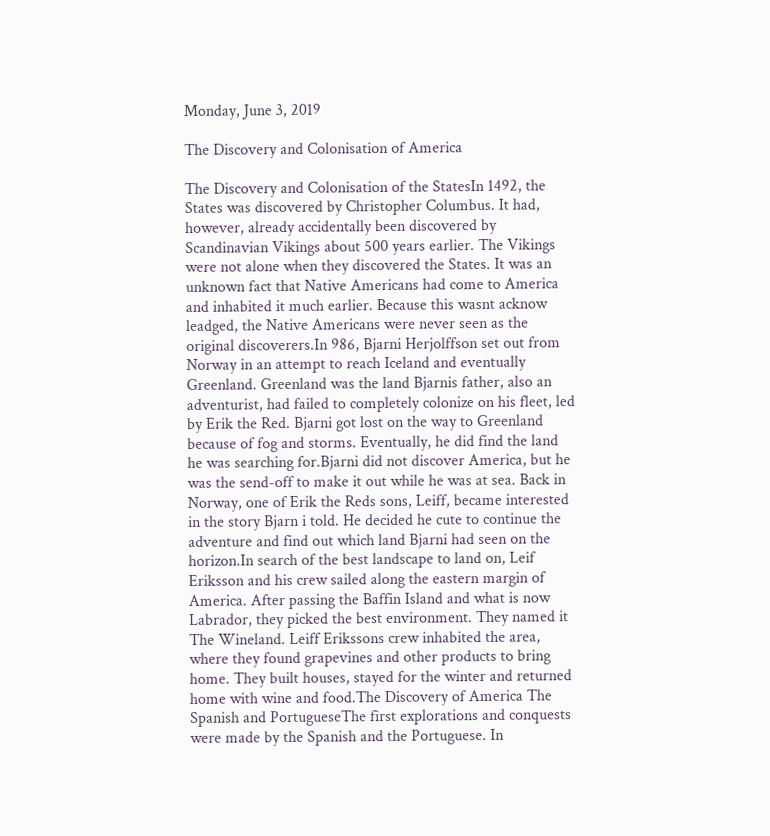Monday, June 3, 2019

The Discovery and Colonisation of America

The Discovery and Colonisation of the StatesIn 1492, the States was discovered by Christopher Columbus. It had, however, already accidentally been discovered by Scandinavian Vikings about 500 years earlier. The Vikings were not alone when they discovered the States. It was an unknown fact that Native Americans had come to America and inhabited it much earlier. Because this wasnt acknow leadged, the Native Americans were never seen as the original discoverers.In 986, Bjarni Herjolffson set out from Norway in an attempt to reach Iceland and eventually Greenland. Greenland was the land Bjarnis father, also an adventurist, had failed to completely colonize on his fleet, led by Erik the Red. Bjarni got lost on the way to Greenland because of fog and storms. Eventually, he did find the land he was searching for.Bjarni did not discover America, but he was the send-off to make it out while he was at sea. Back in Norway, one of Erik the Reds sons, Leiff, became interested in the story Bjarn i told. He decided he cute to continue the adventure and find out which land Bjarni had seen on the horizon.In search of the best landscape to land on, Leif Eriksson and his crew sailed along the eastern margin of America. After passing the Baffin Island and what is now Labrador, they picked the best environment. They named it The Wineland. Leiff Erikssons crew inhabited the area, where they found grapevines and other products to bring home. They built houses, stayed for the winter and returned home with wine and food.The Discovery of America The Spanish and PortugueseThe first explorations and conquests were made by the Spanish and the Portuguese. In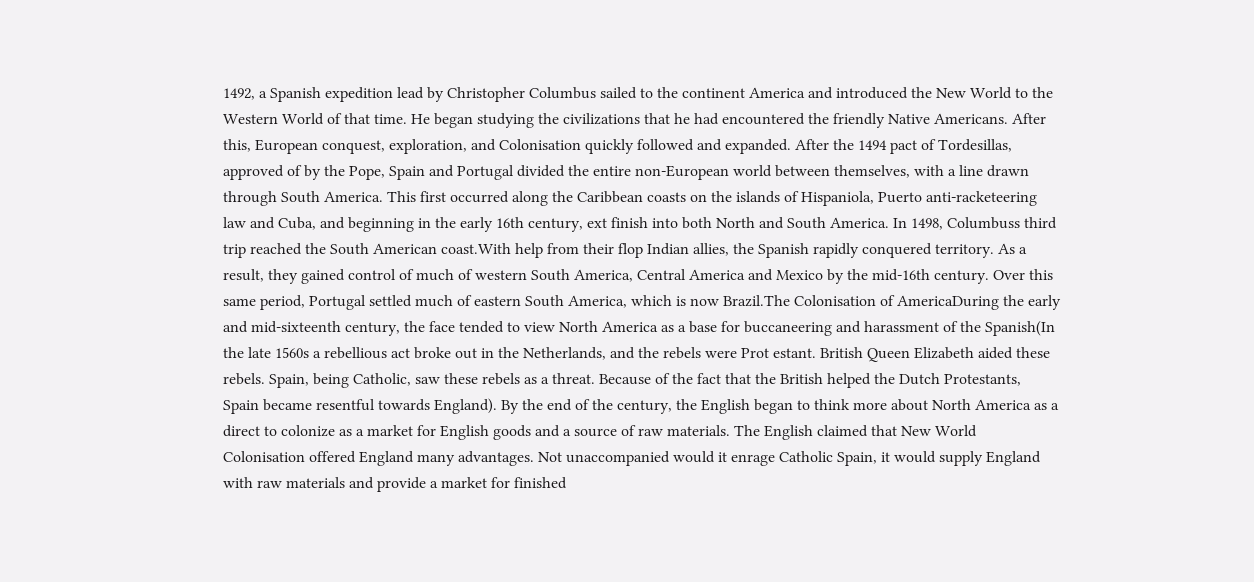1492, a Spanish expedition lead by Christopher Columbus sailed to the continent America and introduced the New World to the Western World of that time. He began studying the civilizations that he had encountered the friendly Native Americans. After this, European conquest, exploration, and Colonisation quickly followed and expanded. After the 1494 pact of Tordesillas, approved of by the Pope, Spain and Portugal divided the entire non-European world between themselves, with a line drawn through South America. This first occurred along the Caribbean coasts on the islands of Hispaniola, Puerto anti-racketeering law and Cuba, and beginning in the early 16th century, ext finish into both North and South America. In 1498, Columbuss third trip reached the South American coast.With help from their flop Indian allies, the Spanish rapidly conquered territory. As a result, they gained control of much of western South America, Central America and Mexico by the mid-16th century. Over this same period, Portugal settled much of eastern South America, which is now Brazil.The Colonisation of AmericaDuring the early and mid-sixteenth century, the face tended to view North America as a base for buccaneering and harassment of the Spanish(In the late 1560s a rebellious act broke out in the Netherlands, and the rebels were Prot estant. British Queen Elizabeth aided these rebels. Spain, being Catholic, saw these rebels as a threat. Because of the fact that the British helped the Dutch Protestants, Spain became resentful towards England). By the end of the century, the English began to think more about North America as a direct to colonize as a market for English goods and a source of raw materials. The English claimed that New World Colonisation offered England many advantages. Not unaccompanied would it enrage Catholic Spain, it would supply England with raw materials and provide a market for finished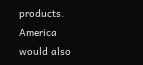products. America would also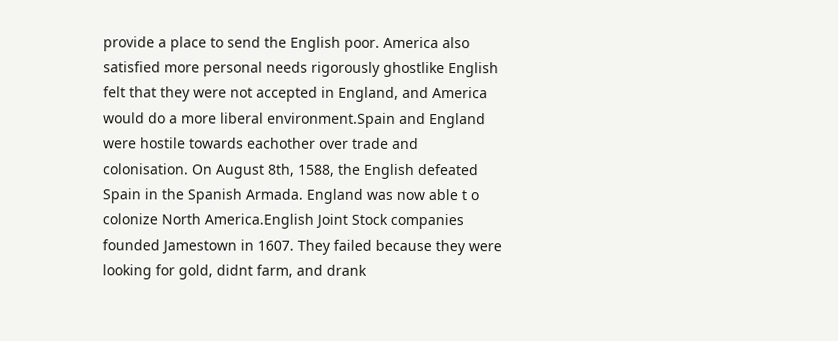provide a place to send the English poor. America also satisfied more personal needs rigorously ghostlike English felt that they were not accepted in England, and America would do a more liberal environment.Spain and England were hostile towards eachother over trade and colonisation. On August 8th, 1588, the English defeated Spain in the Spanish Armada. England was now able t o colonize North America.English Joint Stock companies founded Jamestown in 1607. They failed because they were looking for gold, didnt farm, and drank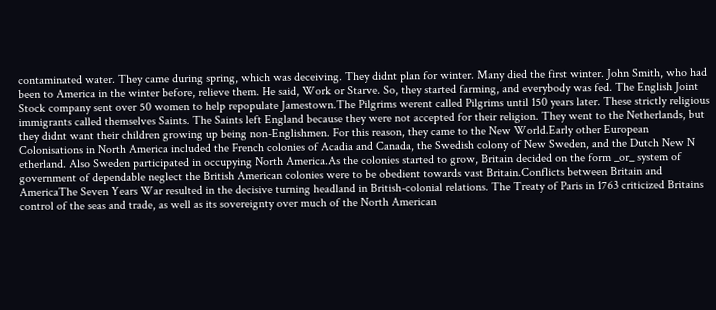contaminated water. They came during spring, which was deceiving. They didnt plan for winter. Many died the first winter. John Smith, who had been to America in the winter before, relieve them. He said, Work or Starve. So, they started farming, and everybody was fed. The English Joint Stock company sent over 50 women to help repopulate Jamestown.The Pilgrims werent called Pilgrims until 150 years later. These strictly religious immigrants called themselves Saints. The Saints left England because they were not accepted for their religion. They went to the Netherlands, but they didnt want their children growing up being non-Englishmen. For this reason, they came to the New World.Early other European Colonisations in North America included the French colonies of Acadia and Canada, the Swedish colony of New Sweden, and the Dutch New N etherland. Also Sweden participated in occupying North America.As the colonies started to grow, Britain decided on the form _or_ system of government of dependable neglect the British American colonies were to be obedient towards vast Britain.Conflicts between Britain and AmericaThe Seven Years War resulted in the decisive turning headland in British-colonial relations. The Treaty of Paris in 1763 criticized Britains control of the seas and trade, as well as its sovereignty over much of the North American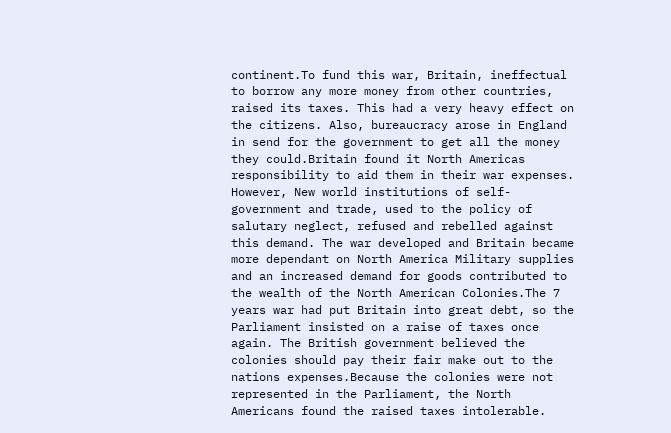continent.To fund this war, Britain, ineffectual to borrow any more money from other countries, raised its taxes. This had a very heavy effect on the citizens. Also, bureaucracy arose in England in send for the government to get all the money they could.Britain found it North Americas responsibility to aid them in their war expenses. However, New world institutions of self-government and trade, used to the policy of salutary neglect, refused and rebelled against this demand. The war developed and Britain became more dependant on North America Military supplies and an increased demand for goods contributed to the wealth of the North American Colonies.The 7 years war had put Britain into great debt, so the Parliament insisted on a raise of taxes once again. The British government believed the colonies should pay their fair make out to the nations expenses.Because the colonies were not represented in the Parliament, the North Americans found the raised taxes intolerable.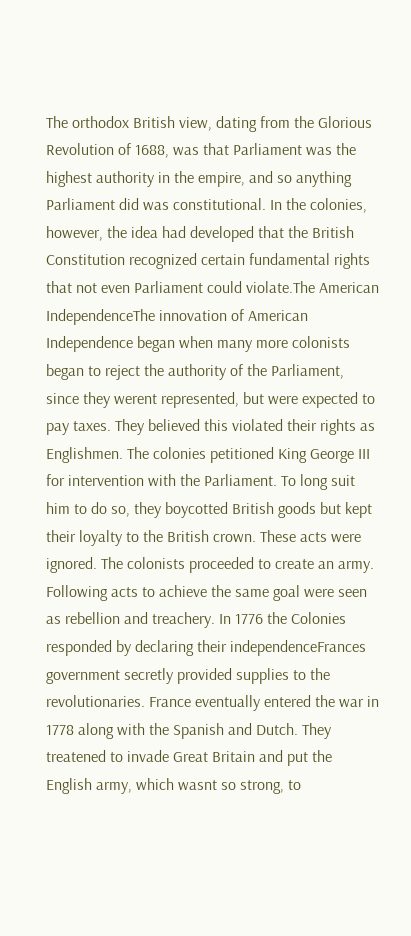The orthodox British view, dating from the Glorious Revolution of 1688, was that Parliament was the highest authority in the empire, and so anything Parliament did was constitutional. In the colonies, however, the idea had developed that the British Constitution recognized certain fundamental rights that not even Parliament could violate.The American IndependenceThe innovation of American Independence began when many more colonists began to reject the authority of the Parliament, since they werent represented, but were expected to pay taxes. They believed this violated their rights as Englishmen. The colonies petitioned King George III for intervention with the Parliament. To long suit him to do so, they boycotted British goods but kept their loyalty to the British crown. These acts were ignored. The colonists proceeded to create an army. Following acts to achieve the same goal were seen as rebellion and treachery. In 1776 the Colonies responded by declaring their independenceFrances government secretly provided supplies to the revolutionaries. France eventually entered the war in 1778 along with the Spanish and Dutch. They treatened to invade Great Britain and put the English army, which wasnt so strong, to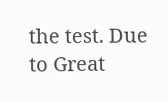the test. Due to Great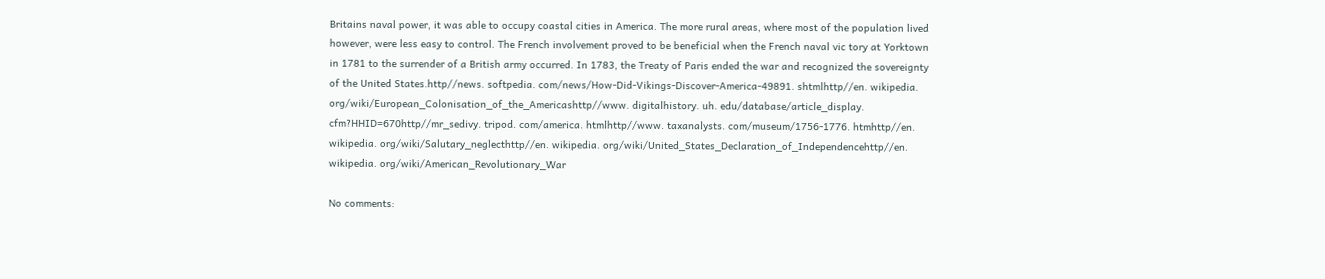Britains naval power, it was able to occupy coastal cities in America. The more rural areas, where most of the population lived however, were less easy to control. The French involvement proved to be beneficial when the French naval vic tory at Yorktown in 1781 to the surrender of a British army occurred. In 1783, the Treaty of Paris ended the war and recognized the sovereignty of the United States.http//news. softpedia. com/news/How-Did-Vikings-Discover-America-49891. shtmlhttp//en. wikipedia. org/wiki/European_Colonisation_of_the_Americashttp//www. digitalhistory. uh. edu/database/article_display. cfm?HHID=670http//mr_sedivy. tripod. com/america. htmlhttp//www. taxanalysts. com/museum/1756-1776. htmhttp//en. wikipedia. org/wiki/Salutary_neglecthttp//en. wikipedia. org/wiki/United_States_Declaration_of_Independencehttp//en. wikipedia. org/wiki/American_Revolutionary_War

No comments: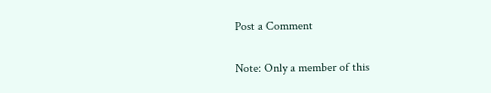Post a Comment

Note: Only a member of this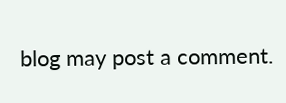blog may post a comment.